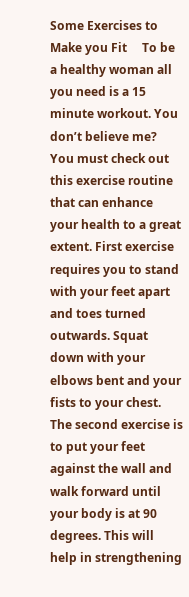Some Exercises to Make you Fit     To be a healthy woman all you need is a 15 minute workout. You don’t believe me? You must check out this exercise routine that can enhance your health to a great extent. First exercise requires you to stand with your feet apart and toes turned outwards. Squat down with your elbows bent and your fists to your chest. The second exercise is to put your feet against the wall and walk forward until your body is at 90 degrees. This will help in strengthening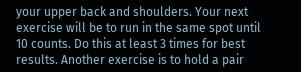your upper back and shoulders. Your next exercise will be to run in the same spot until 10 counts. Do this at least 3 times for best results. Another exercise is to hold a pair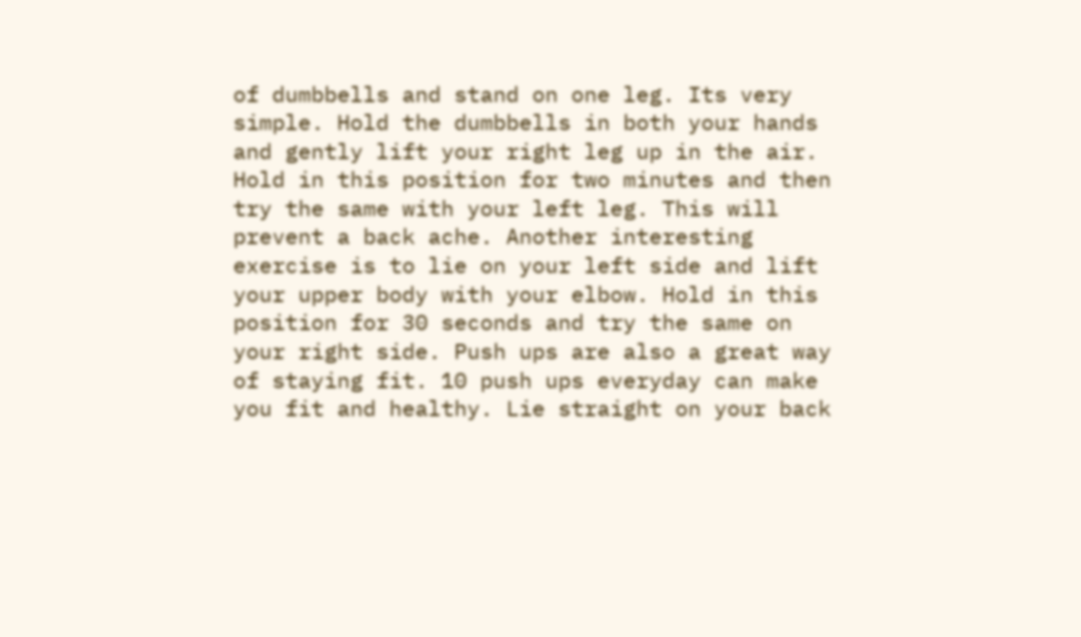of dumbbells and stand on one leg. Its very simple. Hold the dumbbells in both your hands and gently lift your right leg up in the air. Hold in this position for two minutes and then try the same with your left leg. This will prevent a back ache. Another interesting exercise is to lie on your left side and lift your upper body with your elbow. Hold in this position for 30 seconds and try the same on your right side. Push ups are also a great way of staying fit. 10 push ups everyday can make you fit and healthy. Lie straight on your back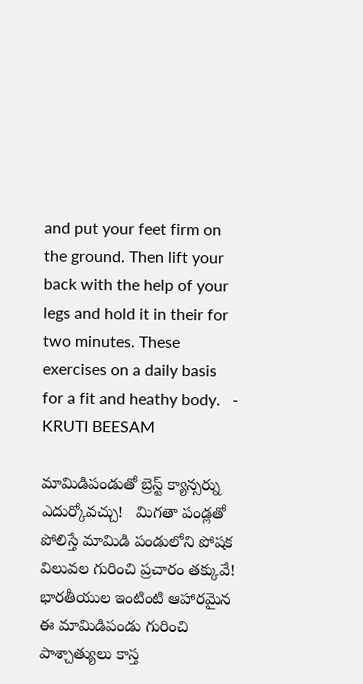and put your feet firm on the ground. Then lift your back with the help of your legs and hold it in their for two minutes. These exercises on a daily basis for a fit and heathy body.   - KRUTI BEESAM

మామిడిపండుతో బ్రెస్ట్ క్యాన్సర్ను ఎదుర్కోవచ్చు!   మిగతా పండ్లతో పోలిస్తే మామిడి పండులోని పోషక విలువల గురించి ప్రచారం తక్కువే! భారతీయుల ఇంటింటి ఆహారమైన ఈ మామిడిపండు గురించి పాశ్చాత్యులు కాస్త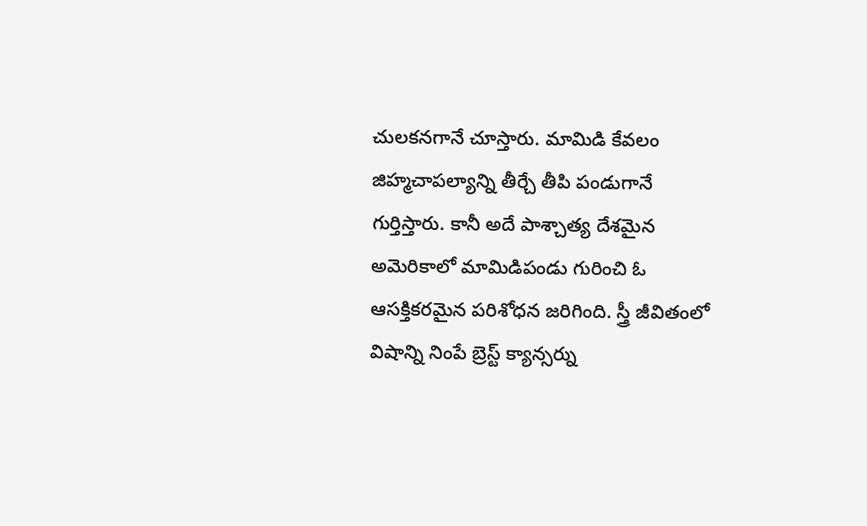చులకనగానే చూస్తారు. మామిడి కేవలం జిహ్మచాపల్యాన్ని తీర్చే తీపి పండుగానే గుర్తిస్తారు. కానీ అదే పాశ్చాత్య దేశమైన అమెరికాలో మామిడిపండు గురించి ఓ ఆసక్తికరమైన పరిశోధన జరిగింది. స్త్రీ జీవితంలో విషాన్ని నింపే బ్రెస్ట్ క్యాన్సర్ను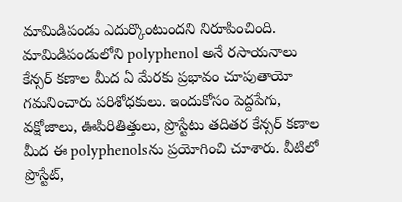మామిడిపండు ఎదుర్కొంటుందని నిరూపించింది. మామిడిపండులోని polyphenol అనే రసాయనాలు కేన్సర్ కణాల మీద ఏ మేరకు ప్రభావం చూపుతాయో గమనించారు పరిశోధకులు. ఇందుకోసం పెద్దపేగు, వక్షోజాలు, ఊపిరితిత్తులు, ప్రొస్టేటు తదితర కేన్సర్ కణాల మీద ఈ polyphenolsను ప్రయోగించి చూశారు. వీటిలో ప్రొస్టేట్,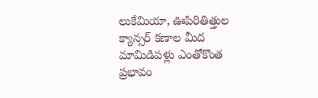లుకేమియా, ఊపిరితిత్తుల క్యాన్సర్ కణాల మీద మామిడిపళ్లు ఎంతోకొంత ప్రభావం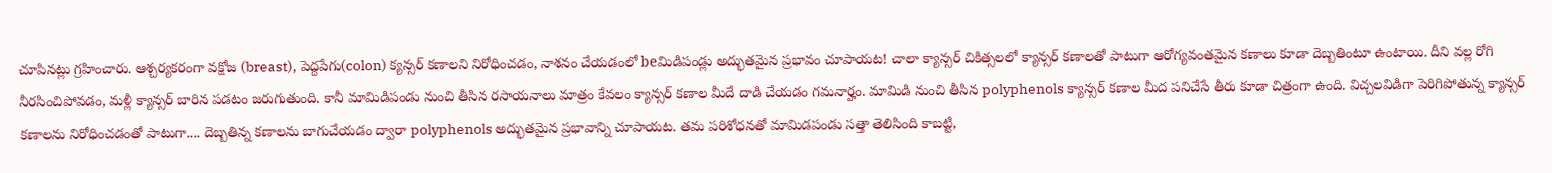చూపినట్లు గ్రహించారు. ఆశ్చర్యకరంగా వక్షోజ (breast), పెద్దపేగు(colon) క్యన్సర్ కణాలని నిరోధించడం, నాశనం చేయడంలో beమిడిపండ్లు అద్భుతమైన ప్రభావం చూపాయట! చాలా క్యాన్సర్ చికిత్సలలో క్యాన్సర్ కణాలతో పాటుగా ఆరోగ్యవంతమైన కణాలు కూడా దెబ్బతింటూ ఉంటాయి. దీని వల్ల రోగి నీరసించిపోవడం, మళ్లీ క్యాన్సర్ బారిన పడటం జరుగుతుంది. కానీ మామిడిపండు నుంచి తీసిన రసాయనాలు మాత్రం కేవలం క్యాన్సర్ కణాల మీదే దాడి చేయడం గమనార్హం. మామిడి నుంచి తీసిన polyphenols క్యాన్సర్ కణాల మీద పనిచేసే తీరు కూడా చిత్రంగా ఉంది. విచ్చలవిడిగా పెరిగిపోతున్న క్యాన్సర్ కణాలను నిరోధించడంతో పాటుగా.... దెబ్బతిన్న కణాలను బాగుచేయడం ద్వారా polyphenols అద్భుతమైన ప్రభావాన్ని చూపాయట. తమ పరిశోధనతో మామిడపండు సత్తా తెలిసింది కాబట్టి,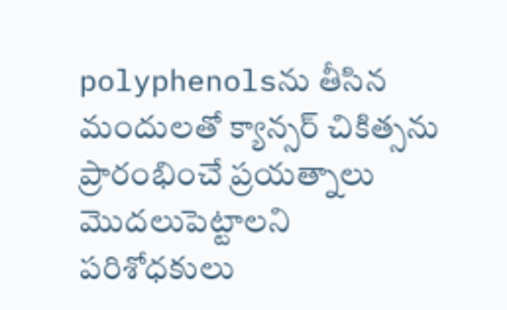polyphenolsను తీసిన మందులతో క్యాన్సర్ చికిత్సను ప్రారంభించే ప్రయత్నాలు మొదలుపెట్టాలని పరిశోధకులు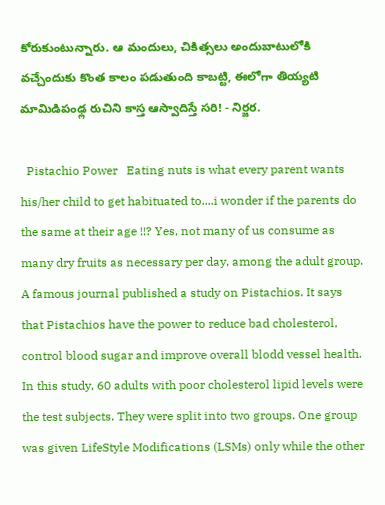కోరుకుంటున్నారు. ఆ మందులు, చికిత్సలు అందుబాటులోకి వచ్చేందుకు కొంత కాలం పడుతుంది కాబట్టి, ఈలోగా తియ్యటి మామిడిపంఢ్ల రుచిని కాస్త ఆస్వాదిస్తే సరి! - నిర్జర.

  Pistachio Power   Eating nuts is what every parent wants his/her child to get habituated to....i wonder if the parents do the same at their age !!? Yes, not many of us consume as many dry fruits as necessary per day, among the adult group. A famous journal published a study on Pistachios. It says that Pistachios have the power to reduce bad cholesterol, control blood sugar and improve overall blodd vessel health. In this study, 60 adults with poor cholesterol lipid levels were the test subjects. They were split into two groups. One group was given LifeStyle Modifications (LSMs) only while the other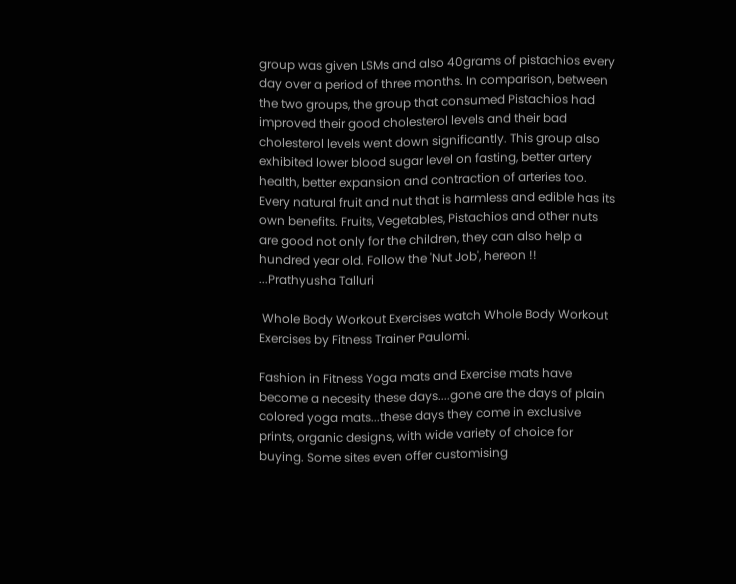group was given LSMs and also 40grams of pistachios every day over a period of three months. In comparison, between the two groups, the group that consumed Pistachios had improved their good cholesterol levels and their bad cholesterol levels went down significantly. This group also exhibited lower blood sugar level on fasting, better artery health, better expansion and contraction of arteries too. Every natural fruit and nut that is harmless and edible has its own benefits. Fruits, Vegetables, Pistachios and other nuts are good not only for the children, they can also help a hundred year old. Follow the 'Nut Job', hereon !! ...Prathyusha Talluri

 Whole Body Workout Exercises watch Whole Body Workout Exercises by Fitness Trainer Paulomi.

Fashion in Fitness Yoga mats and Exercise mats have become a necesity these days....gone are the days of plain colored yoga mats...these days they come in exclusive prints, organic designs, with wide variety of choice for buying. Some sites even offer customising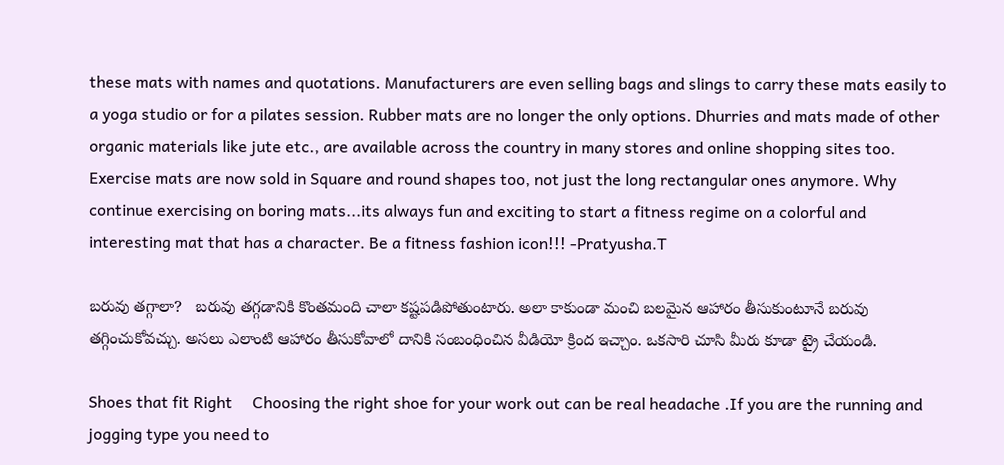these mats with names and quotations. Manufacturers are even selling bags and slings to carry these mats easily to a yoga studio or for a pilates session. Rubber mats are no longer the only options. Dhurries and mats made of other organic materials like jute etc., are available across the country in many stores and online shopping sites too. Exercise mats are now sold in Square and round shapes too, not just the long rectangular ones anymore. Why continue exercising on boring mats...its always fun and exciting to start a fitness regime on a colorful and interesting mat that has a character. Be a fitness fashion icon!!! -Pratyusha.T

బరువు తగ్గాలా?   బరువు తగ్గడానికి కొంతమంది చాలా కష్టపడిపోతుంటారు. అలా కాకుండా మంచి బలమైన ఆహారం తీసుకుంటూనే బరువు తగ్గించుకోవచ్చు. అసలు ఎలాంటి ఆహారం తీసుకోవాలో దానికి సంబంధించిన వీడియో క్రింద ఇచ్చాం. ఒకసారి చూసి మీరు కూడా ట్రై చేయండి.

Shoes that fit Right     Choosing the right shoe for your work out can be real headache .If you are the running and jogging type you need to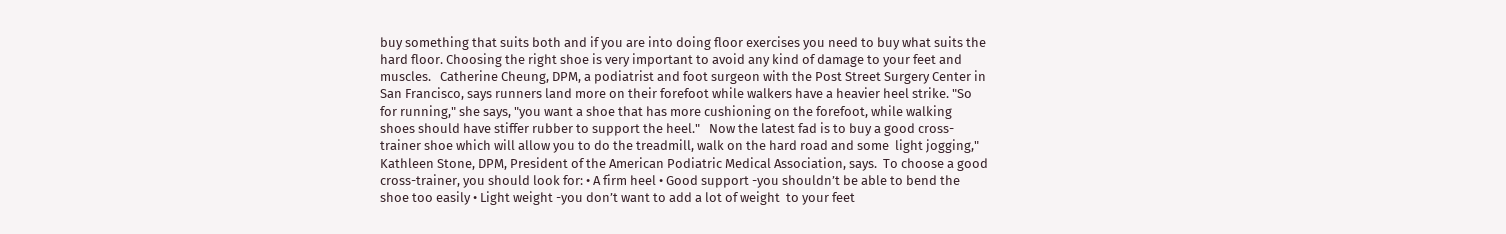buy something that suits both and if you are into doing floor exercises you need to buy what suits the hard floor. Choosing the right shoe is very important to avoid any kind of damage to your feet and muscles.   Catherine Cheung, DPM, a podiatrist and foot surgeon with the Post Street Surgery Center in San Francisco, says runners land more on their forefoot while walkers have a heavier heel strike. "So for running," she says, "you want a shoe that has more cushioning on the forefoot, while walking shoes should have stiffer rubber to support the heel."   Now the latest fad is to buy a good cross-trainer shoe which will allow you to do the treadmill, walk on the hard road and some  light jogging," Kathleen Stone, DPM, President of the American Podiatric Medical Association, says.  To choose a good cross-trainer, you should look for: • A firm heel • Good support -you shouldn’t be able to bend the shoe too easily • Light weight -you don’t want to add a lot of weight  to your feet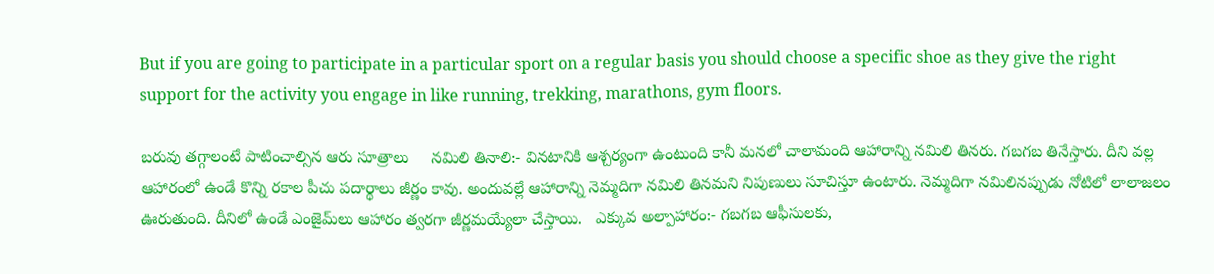But if you are going to participate in a particular sport on a regular basis you should choose a specific shoe as they give the right support for the activity you engage in like running, trekking, marathons, gym floors.

బరువు తగ్గాలంటే పాటించాల్సిన ఆరు సూత్రాలు     నమిలి తినాలి:- వినటానికి ఆశ్చర్యంగా ఉంటుంది కానీ మనలో చాలామంది ఆహారాన్ని నమిలి తినరు. గబగబ తినేస్తారు. దీని వల్ల ఆహారంలో ఉండే కొన్ని రకాల పీచు పదార్థాలు జీర్ణం కావు. అందువల్లే ఆహారాన్ని నెమ్మదిగా నమిలి తినమని నిపుణులు సూచిస్తూ ఉంటారు. నెమ్మదిగా నమిలినప్పుడు నోటిలో లాలాజలం ఊరుతుంది. దీనిలో ఉండే ఎంజైమ్‌లు ఆహారం త్వరగా జీర్ణమయ్యేలా చేస్తాయి.   ఎక్కువ అల్పాహారం:- గబగబ ఆఫీసులకు,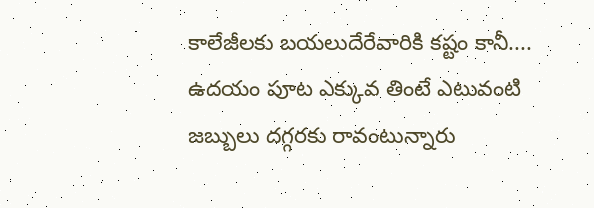కాలేజీలకు బయలుదేరేవారికి కష్టం కానీ.... ఉదయం పూట ఎక్కువ తింటే ఎటువంటి జబ్బులు దగ్గరకు రావంటున్నారు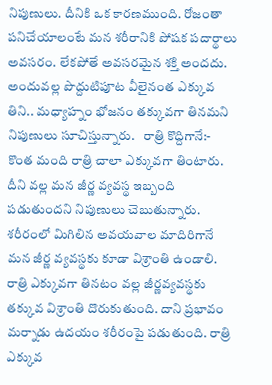నిపుణులు. దీనికి ఒక కారణముంది. రోజంతా పనిచేయాలంటే మన శరీరానికి పోషక పదార్థాలు అవసరం. లేకపోతే అవసరమైన శక్తి అందదు. అందువల్ల పొద్దుటిపూట వీలైనంత ఎక్కువ తిని.. మధ్యాహ్నం భోజనం తక్కువగా తినమని నిపుణులు సూచిస్తున్నారు.   రాత్రి కొద్దిగానే:- కొంత మంది రాత్రి చాలా ఎక్కువగా తింటారు. దీని వల్ల మన జీర్ణ వ్యవస్థ ఇబ్బంది పడుతుందని నిపుణులు చెబుతున్నారు. శరీరంలో మిగిలిన అవయవాల మాదిరిగానే మన జీర్ణ వ్యవస్థకు కూడా విశ్రాంతి ఉండాలి. రాత్రి ఎక్కువగా తినటం వల్ల జీర్ణవ్యవస్థకు తక్కువ విశ్రాంతి దొరుకుతుంది. దాని ప్రభావం మర్నాడు ఉదయం శరీరంపై పడుతుంది. రాత్రి ఎక్కువ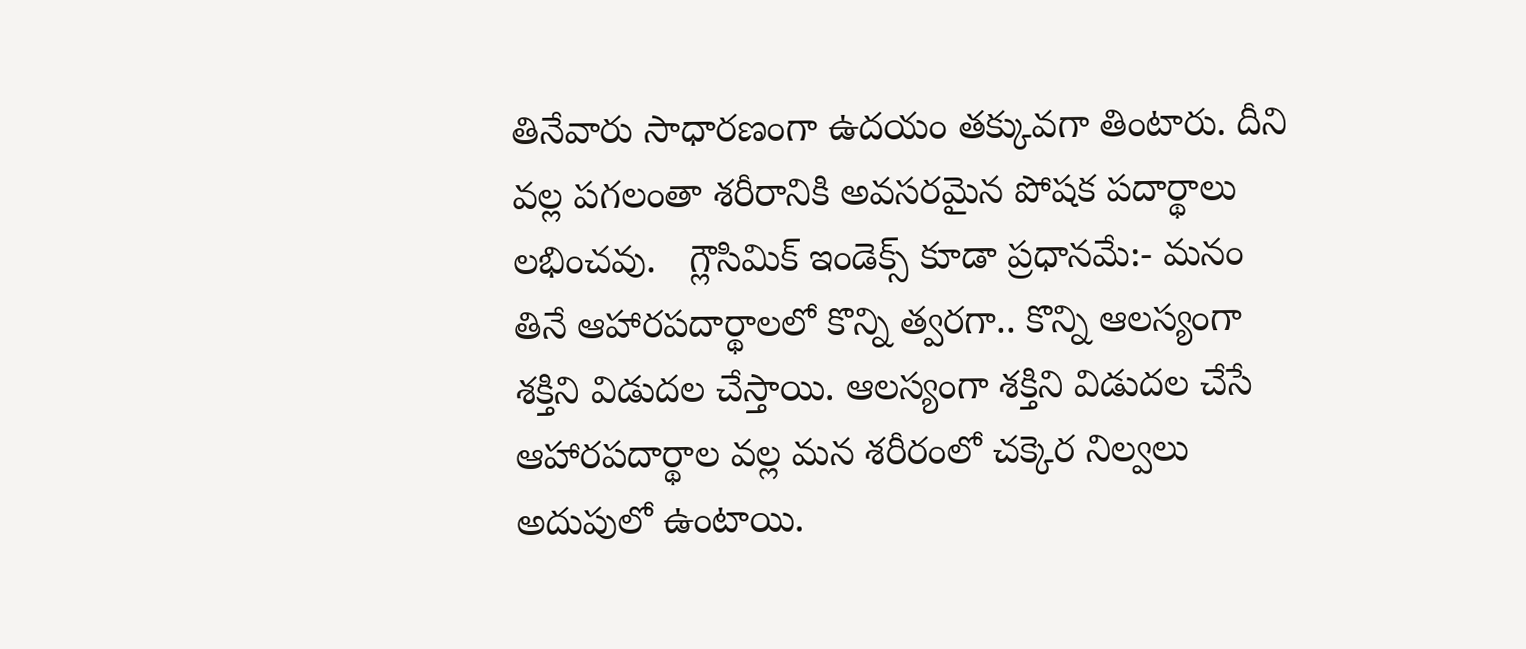తినేవారు సాధారణంగా ఉదయం తక్కువగా తింటారు. దీని వల్ల పగలంతా శరీరానికి అవసరమైన పోషక పదార్థాలు లభించవు.   గ్లౌసిమిక్ ఇండెక్స్ కూడా ప్రధానమే:- మనం తినే ఆహారపదార్థాలలో కొన్ని త్వరగా.. కొన్ని ఆలస్యంగా శక్తిని విడుదల చేస్తాయి. ఆలస్యంగా శక్తిని విడుదల చేసే ఆహారపదార్థాల వల్ల మన శరీరంలో చక్కెర నిల్వలు అదుపులో ఉంటాయి.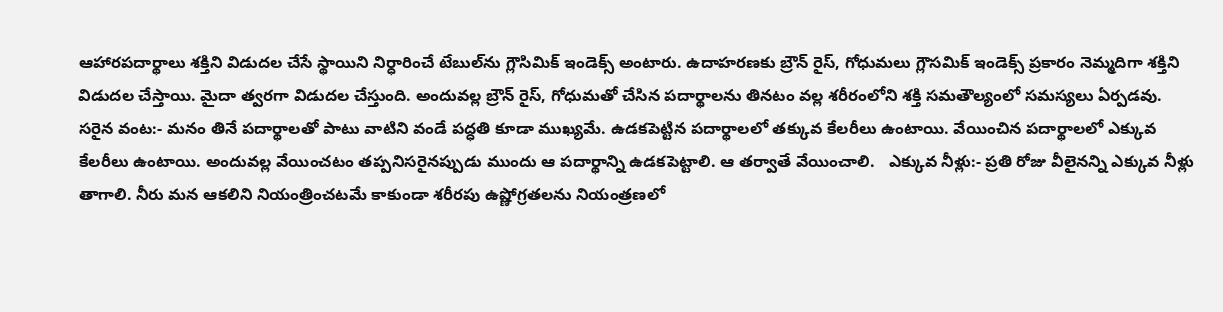ఆహారపదార్థాలు శక్తిని విడుదల చేసే స్థాయిని నిర్ధారించే టేబుల్‌ను గ్లౌసిమిక్ ఇండెక్స్ అంటారు. ఉదాహరణకు బ్రౌన్ రైస్, గోధుమలు గ్లౌసమిక్ ఇండెక్స్ ప్రకారం నెమ్మదిగా శక్తిని విడుదల చేస్తాయి. మైదా త్వరగా విడుదల చేస్తుంది. అందువల్ల బ్రౌన్ రైస్, గోధుమతో చేసిన పదార్థాలను తినటం వల్ల శరీరంలోని శక్తి సమతౌల్యంలో సమస్యలు ఏర్పడవు.   సరైన వంట:- మనం తినే పదార్థాలతో పాటు వాటిని వండే పద్ధతి కూడా ముఖ్యమే. ఉడకపెట్టిన పదార్థాలలో తక్కువ కేలరీలు ఉంటాయి. వేయించిన పదార్థాలలో ఎక్కువ కేలరీలు ఉంటాయి. అందువల్ల వేయించటం తప్పనిసరైనప్పుడు ముందు ఆ పదార్థాన్ని ఉడకపెట్టాలి. ఆ తర్వాతే వేయించాలి.   ఎక్కువ నీళ్లు:- ప్రతి రోజు వీలైనన్ని ఎక్కువ నీళ్లు తాగాలి. నీరు మన ఆకలిని నియంత్రించటమే కాకుండా శరీరపు ఉష్ణోగ్రతలను నియంత్రణలో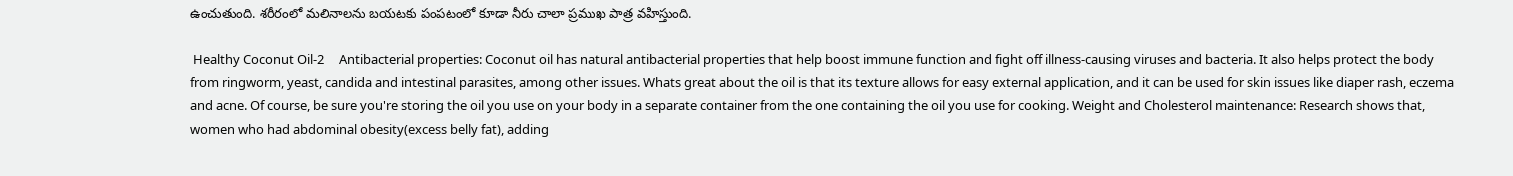ఉంచుతుంది. శరీరంలో మలినాలను బయటకు పంపటంలో కూడా నీరు చాలా ప్రముఖ పాత్ర వహిస్తుంది.

 Healthy Coconut Oil-2     Antibacterial properties: Coconut oil has natural antibacterial properties that help boost immune function and fight off illness-causing viruses and bacteria. It also helps protect the body from ringworm, yeast, candida and intestinal parasites, among other issues. Whats great about the oil is that its texture allows for easy external application, and it can be used for skin issues like diaper rash, eczema and acne. Of course, be sure you're storing the oil you use on your body in a separate container from the one containing the oil you use for cooking. Weight and Cholesterol maintenance: Research shows that, women who had abdominal obesity(excess belly fat), adding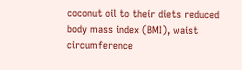coconut oil to their diets reduced body mass index (BMI), waist circumference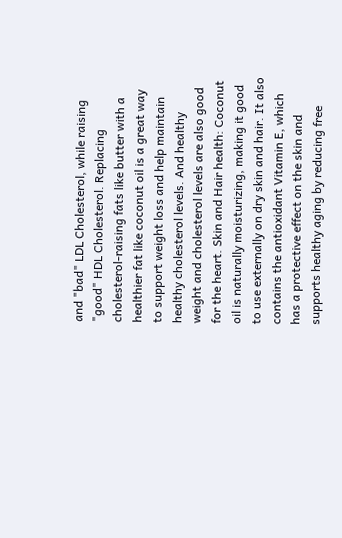and "bad" LDL Cholesterol, while raising "good" HDL Cholesterol. Replacing cholesterol-raising fats like butter with a healthier fat like coconut oil is a great way to support weight loss and help maintain healthy cholesterol levels. And healthy weight and cholesterol levels are also good for the heart. Skin and Hair health: Coconut oil is naturally moisturizing, making it good to use externally on dry skin and hair. It also contains the antioxidant Vitamin E, which has a protective effect on the skin and supports healthy aging by reducing free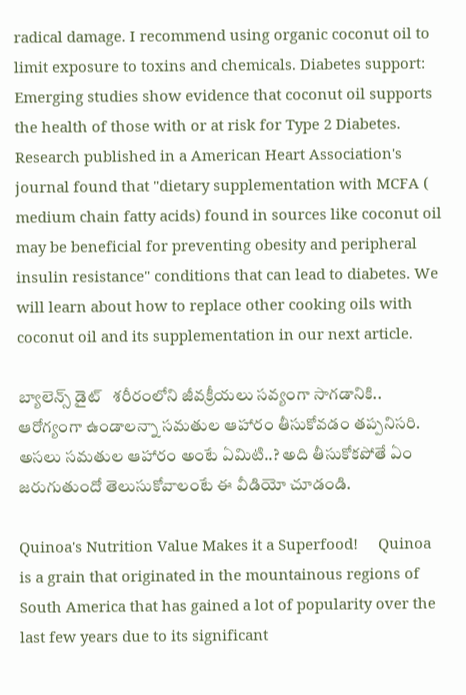radical damage. I recommend using organic coconut oil to limit exposure to toxins and chemicals. Diabetes support: Emerging studies show evidence that coconut oil supports the health of those with or at risk for Type 2 Diabetes. Research published in a American Heart Association's journal found that "dietary supplementation with MCFA ( medium chain fatty acids) found in sources like coconut oil may be beneficial for preventing obesity and peripheral insulin resistance" conditions that can lead to diabetes. We will learn about how to replace other cooking oils with coconut oil and its supplementation in our next article.

బ్యాలెన్స్ డైట్   శరీరంలోని జీవక్రీయలు సవ్యంగా సాగడానికి.. ఆరోగ్యంగా ఉండాలన్నా సమతుల ఆహారం తీసుకోవడం తప్పనిసరి. అసలు సమతుల ఆహారం అంటే ఏమిటి..? అది తీసుకోకపోతే ఏం జరుగుతుందో తెలుసుకోవాలంటే ఈ వీడియో చూడండి.

Quinoa's Nutrition Value Makes it a Superfood!     Quinoa is a grain that originated in the mountainous regions of South America that has gained a lot of popularity over the last few years due to its significant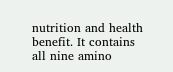nutrition and health benefit. It contains all nine amino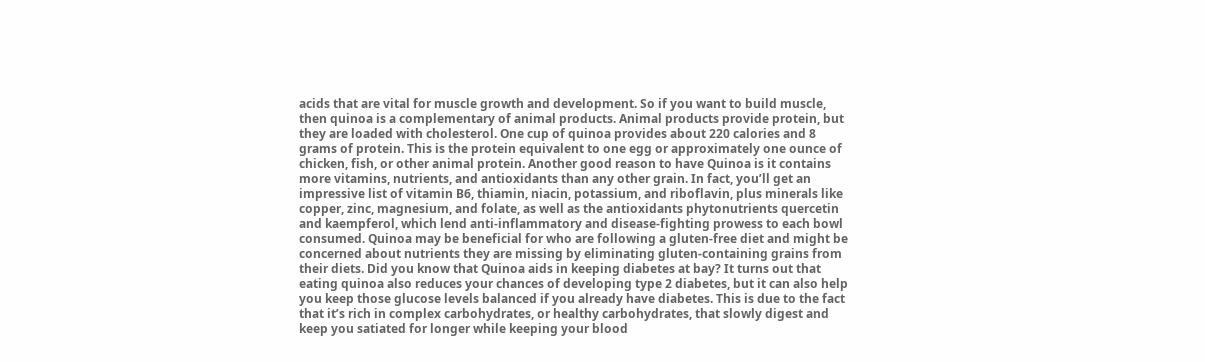acids that are vital for muscle growth and development. So if you want to build muscle, then quinoa is a complementary of animal products. Animal products provide protein, but they are loaded with cholesterol. One cup of quinoa provides about 220 calories and 8 grams of protein. This is the protein equivalent to one egg or approximately one ounce of chicken, fish, or other animal protein. Another good reason to have Quinoa is it contains more vitamins, nutrients, and antioxidants than any other grain. In fact, you’ll get an impressive list of vitamin B6, thiamin, niacin, potassium, and riboflavin, plus minerals like copper, zinc, magnesium, and folate, as well as the antioxidants phytonutrients quercetin and kaempferol, which lend anti-inflammatory and disease-fighting prowess to each bowl consumed. Quinoa may be beneficial for who are following a gluten-free diet and might be concerned about nutrients they are missing by eliminating gluten-containing grains from their diets. Did you know that Quinoa aids in keeping diabetes at bay? It turns out that eating quinoa also reduces your chances of developing type 2 diabetes, but it can also help you keep those glucose levels balanced if you already have diabetes. This is due to the fact that it’s rich in complex carbohydrates, or healthy carbohydrates, that slowly digest and keep you satiated for longer while keeping your blood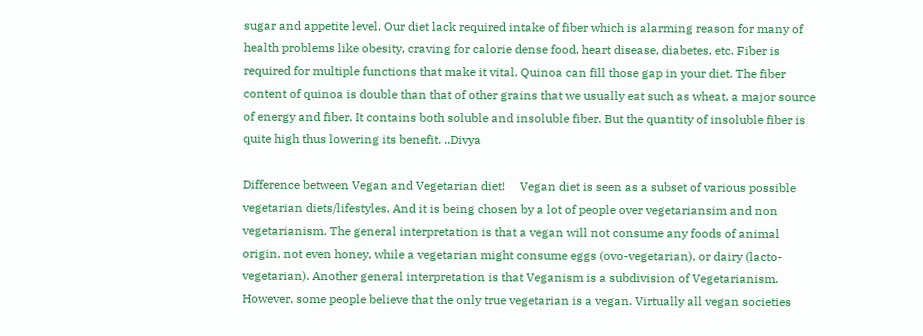sugar and appetite level. Our diet lack required intake of fiber which is alarming reason for many of health problems like obesity, craving for calorie dense food, heart disease, diabetes, etc. Fiber is required for multiple functions that make it vital. Quinoa can fill those gap in your diet. The fiber content of quinoa is double than that of other grains that we usually eat such as wheat, a major source of energy and fiber. It contains both soluble and insoluble fiber. But the quantity of insoluble fiber is quite high thus lowering its benefit. ..Divya

Difference between Vegan and Vegetarian diet!     Vegan diet is seen as a subset of various possible vegetarian diets/lifestyles. And it is being chosen by a lot of people over vegetariansim and non vegetarianism. The general interpretation is that a vegan will not consume any foods of animal origin, not even honey, while a vegetarian might consume eggs (ovo-vegetarian), or dairy (lacto-vegetarian). Another general interpretation is that Veganism is a subdivision of Vegetarianism. However, some people believe that the only true vegetarian is a vegan. Virtually all vegan societies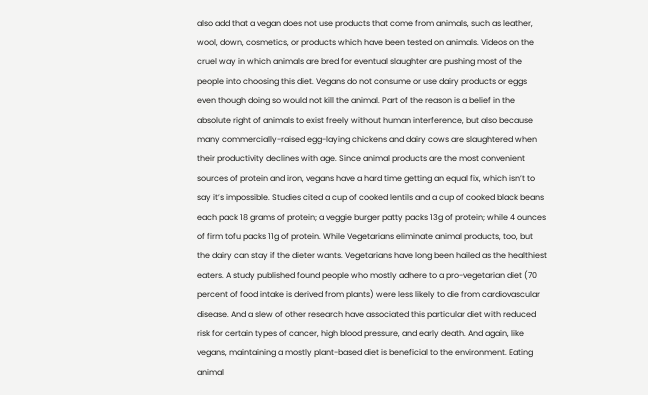also add that a vegan does not use products that come from animals, such as leather, wool, down, cosmetics, or products which have been tested on animals. Videos on the cruel way in which animals are bred for eventual slaughter are pushing most of the people into choosing this diet. Vegans do not consume or use dairy products or eggs even though doing so would not kill the animal. Part of the reason is a belief in the absolute right of animals to exist freely without human interference, but also because many commercially-raised egg-laying chickens and dairy cows are slaughtered when their productivity declines with age. Since animal products are the most convenient sources of protein and iron, vegans have a hard time getting an equal fix, which isn’t to say it’s impossible. Studies cited a cup of cooked lentils and a cup of cooked black beans each pack 18 grams of protein; a veggie burger patty packs 13g of protein; while 4 ounces of firm tofu packs 11g of protein. While Vegetarians eliminate animal products, too, but the dairy can stay if the dieter wants. Vegetarians have long been hailed as the healthiest eaters. A study published found people who mostly adhere to a pro-vegetarian diet (70 percent of food intake is derived from plants) were less likely to die from cardiovascular disease. And a slew of other research have associated this particular diet with reduced risk for certain types of cancer, high blood pressure, and early death. And again, like vegans, maintaining a mostly plant-based diet is beneficial to the environment. Eating animal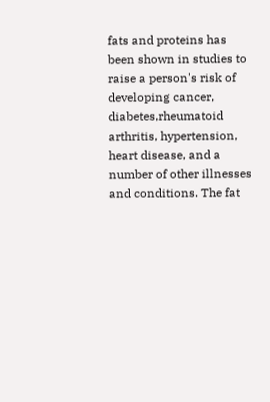fats and proteins has been shown in studies to raise a person's risk of developing cancer, diabetes,rheumatoid arthritis, hypertension, heart disease, and a number of other illnesses and conditions. The fat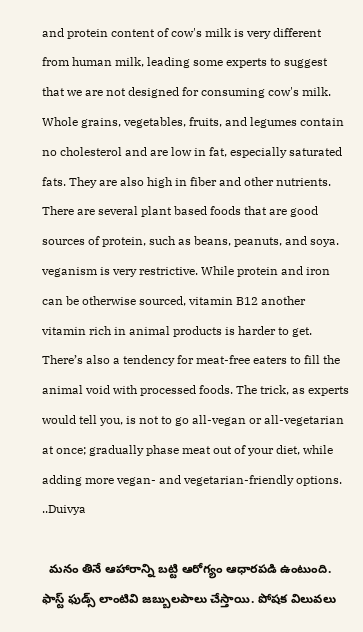and protein content of cow's milk is very different from human milk, leading some experts to suggest that we are not designed for consuming cow's milk. Whole grains, vegetables, fruits, and legumes contain no cholesterol and are low in fat, especially saturated fats. They are also high in fiber and other nutrients. There are several plant based foods that are good sources of protein, such as beans, peanuts, and soya. veganism is very restrictive. While protein and iron can be otherwise sourced, vitamin B12 another vitamin rich in animal products is harder to get. There’s also a tendency for meat-free eaters to fill the animal void with processed foods. The trick, as experts would tell you, is not to go all-vegan or all-vegetarian at once; gradually phase meat out of your diet, while adding more vegan- and vegetarian-friendly options.     ..Duivya

  మనం తినే ఆహారాన్ని బట్టి ఆరోగ్యం ఆధారపడి ఉంటుంది. ఫాస్ట్ ఫుడ్స్ లాంటివి జబ్బులపాలు చేస్తాయి. పోషక విలువలు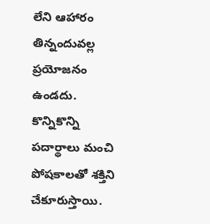లేని ఆహారం తిన్నందువల్ల ప్రయోజనం ఉండదు. కొన్నికొన్ని పదార్థాలు మంచి పోషకాలతో శక్తిని చేకూరుస్తాయి.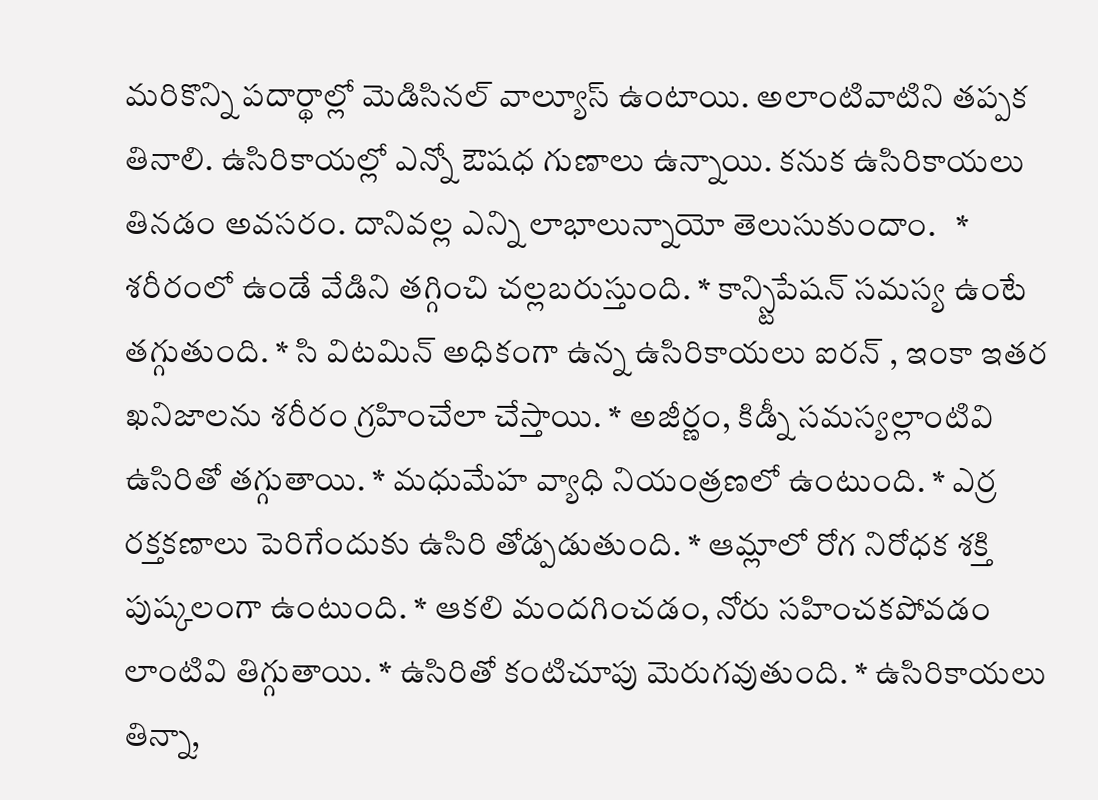మరికొన్ని పదార్థాల్లో మెడిసినల్ వాల్యూస్ ఉంటాయి. అలాంటివాటిని తప్పక తినాలి. ఉసిరికాయల్లో ఎన్నో ఔషధ గుణాలు ఉన్నాయి. కనుక ఉసిరికాయలు తినడం అవసరం. దానివల్ల ఎన్ని లాభాలున్నాయో తెలుసుకుందాం.   * శరీరంలో ఉండే వేడిని తగ్గించి చల్లబరుస్తుంది. * కాన్స్టిపేషన్ సమస్య ఉంటే తగ్గుతుంది. * సి విటమిన్ అధికంగా ఉన్న ఉసిరికాయలు ఐరన్ , ఇంకా ఇతర ఖనిజాలను శరీరం గ్రహించేలా చేస్తాయి. * అజీర్ణం, కిడ్నీ సమస్యల్లాంటివి ఉసిరితో తగ్గుతాయి. * మధుమేహ వ్యాధి నియంత్రణలో ఉంటుంది. * ఎర్ర రక్తకణాలు పెరిగేందుకు ఉసిరి తోడ్పడుతుంది. * ఆమ్లాలో రోగ నిరోధక శక్తి పుష్కలంగా ఉంటుంది. * ఆకలి మందగించడం, నోరు సహించకపోవడం లాంటివి తిగ్గుతాయి. * ఉసిరితో కంటిచూపు మెరుగవుతుంది. * ఉసిరికాయలు తిన్నా,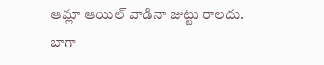ఆమ్లా ఆయిల్ వాడినా జుట్టు రాలదు. బాగా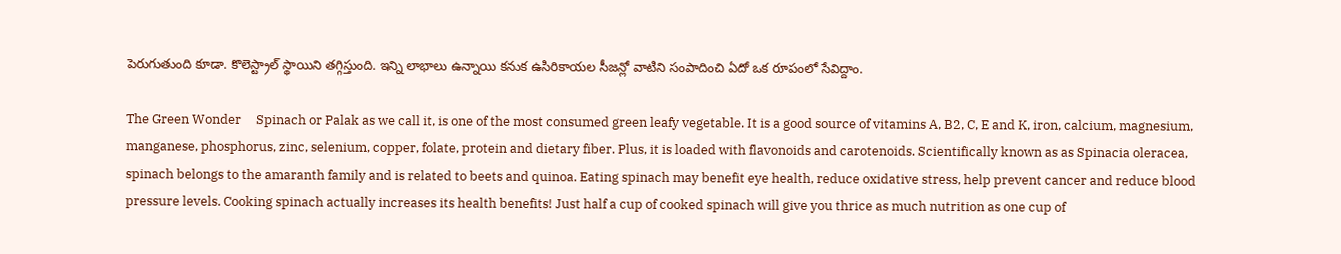పెరుగుతుంది కూడా. కొలెస్ట్రాల్ స్థాయిని తగ్గిస్తుంది. ఇన్ని లాభాలు ఉన్నాయి కనుక ఉసిరికాయల సీజన్లో వాటిని సంపాదించి ఏదో ఒక రూపంలో సేవిద్దాం.

The Green Wonder     Spinach or Palak as we call it, is one of the most consumed green leafy vegetable. It is a good source of vitamins A, B2, C, E and K, iron, calcium, magnesium, manganese, phosphorus, zinc, selenium, copper, folate, protein and dietary fiber. Plus, it is loaded with flavonoids and carotenoids. Scientifically known as as Spinacia oleracea, spinach belongs to the amaranth family and is related to beets and quinoa. Eating spinach may benefit eye health, reduce oxidative stress, help prevent cancer and reduce blood pressure levels. Cooking spinach actually increases its health benefits! Just half a cup of cooked spinach will give you thrice as much nutrition as one cup of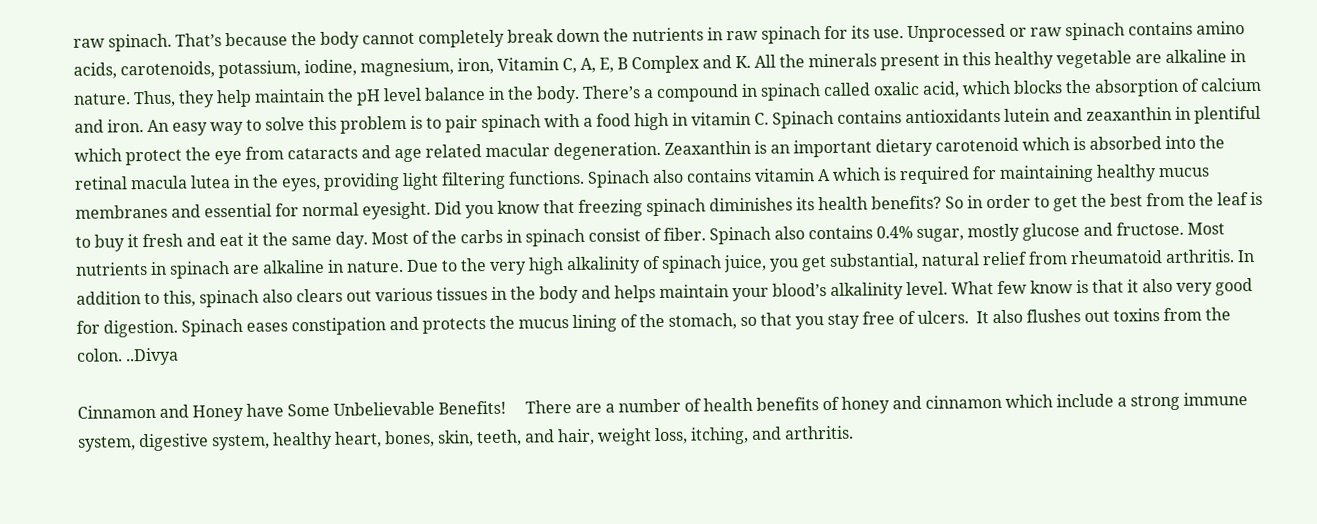raw spinach. That’s because the body cannot completely break down the nutrients in raw spinach for its use. Unprocessed or raw spinach contains amino acids, carotenoids, potassium, iodine, magnesium, iron, Vitamin C, A, E, B Complex and K. All the minerals present in this healthy vegetable are alkaline in nature. Thus, they help maintain the pH level balance in the body. There’s a compound in spinach called oxalic acid, which blocks the absorption of calcium and iron. An easy way to solve this problem is to pair spinach with a food high in vitamin C. Spinach contains antioxidants lutein and zeaxanthin in plentiful which protect the eye from cataracts and age related macular degeneration. Zeaxanthin is an important dietary carotenoid which is absorbed into the retinal macula lutea in the eyes, providing light filtering functions. Spinach also contains vitamin A which is required for maintaining healthy mucus membranes and essential for normal eyesight. Did you know that freezing spinach diminishes its health benefits? So in order to get the best from the leaf is to buy it fresh and eat it the same day. Most of the carbs in spinach consist of fiber. Spinach also contains 0.4% sugar, mostly glucose and fructose. Most nutrients in spinach are alkaline in nature. Due to the very high alkalinity of spinach juice, you get substantial, natural relief from rheumatoid arthritis. In addition to this, spinach also clears out various tissues in the body and helps maintain your blood’s alkalinity level. What few know is that it also very good for digestion. Spinach eases constipation and protects the mucus lining of the stomach, so that you stay free of ulcers.  It also flushes out toxins from the colon. ..Divya

Cinnamon and Honey have Some Unbelievable Benefits!     There are a number of health benefits of honey and cinnamon which include a strong immune system, digestive system, healthy heart, bones, skin, teeth, and hair, weight loss, itching, and arthritis.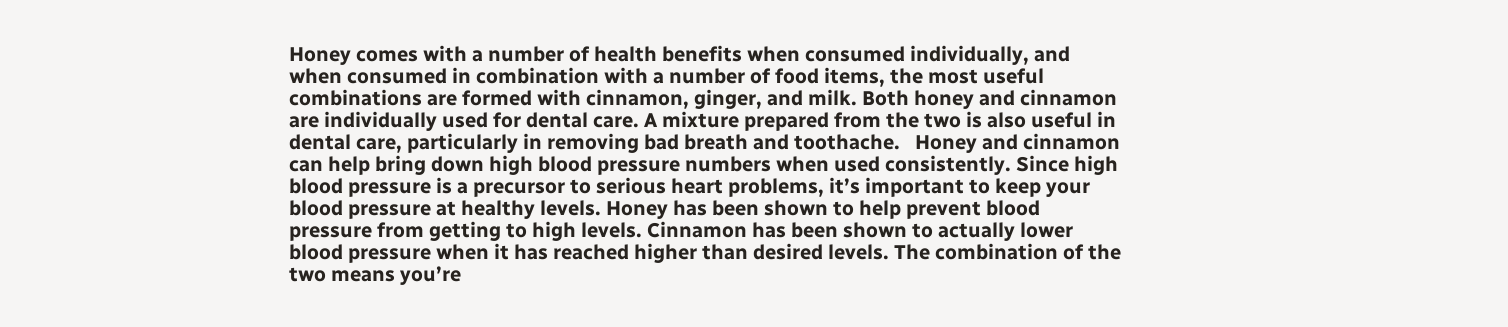Honey comes with a number of health benefits when consumed individually, and when consumed in combination with a number of food items, the most useful combinations are formed with cinnamon, ginger, and milk. Both honey and cinnamon are individually used for dental care. A mixture prepared from the two is also useful in dental care, particularly in removing bad breath and toothache.   Honey and cinnamon can help bring down high blood pressure numbers when used consistently. Since high blood pressure is a precursor to serious heart problems, it’s important to keep your blood pressure at healthy levels. Honey has been shown to help prevent blood pressure from getting to high levels. Cinnamon has been shown to actually lower blood pressure when it has reached higher than desired levels. The combination of the two means you’re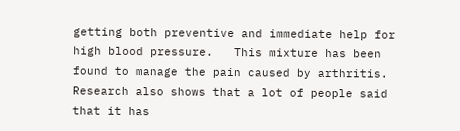getting both preventive and immediate help for high blood pressure.   This mixture has been found to manage the pain caused by arthritis. Research also shows that a lot of people said that it has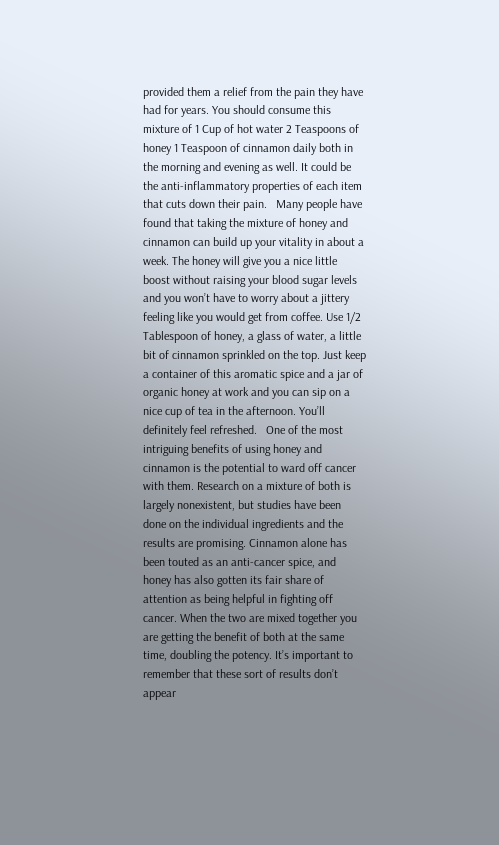provided them a relief from the pain they have had for years. You should consume this mixture of 1 Cup of hot water 2 Teaspoons of honey 1 Teaspoon of cinnamon daily both in the morning and evening as well. It could be the anti-inflammatory properties of each item that cuts down their pain.   Many people have found that taking the mixture of honey and cinnamon can build up your vitality in about a week. The honey will give you a nice little boost without raising your blood sugar levels and you won’t have to worry about a jittery feeling like you would get from coffee. Use 1/2 Tablespoon of honey, a glass of water, a little bit of cinnamon sprinkled on the top. Just keep a container of this aromatic spice and a jar of organic honey at work and you can sip on a nice cup of tea in the afternoon. You’ll definitely feel refreshed.   One of the most intriguing benefits of using honey and cinnamon is the potential to ward off cancer with them. Research on a mixture of both is largely nonexistent, but studies have been done on the individual ingredients and the results are promising. Cinnamon alone has been touted as an anti-cancer spice, and honey has also gotten its fair share of attention as being helpful in fighting off cancer. When the two are mixed together you are getting the benefit of both at the same time, doubling the potency. It’s important to remember that these sort of results don’t appear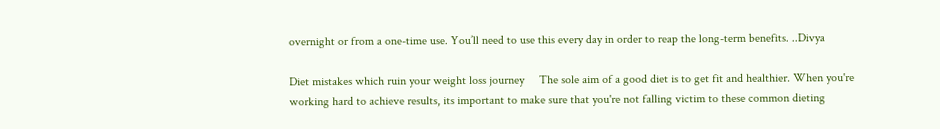overnight or from a one-time use. You’ll need to use this every day in order to reap the long-term benefits. ..Divya

Diet mistakes which ruin your weight loss journey     The sole aim of a good diet is to get fit and healthier. When you're working hard to achieve results, its important to make sure that you're not falling victim to these common dieting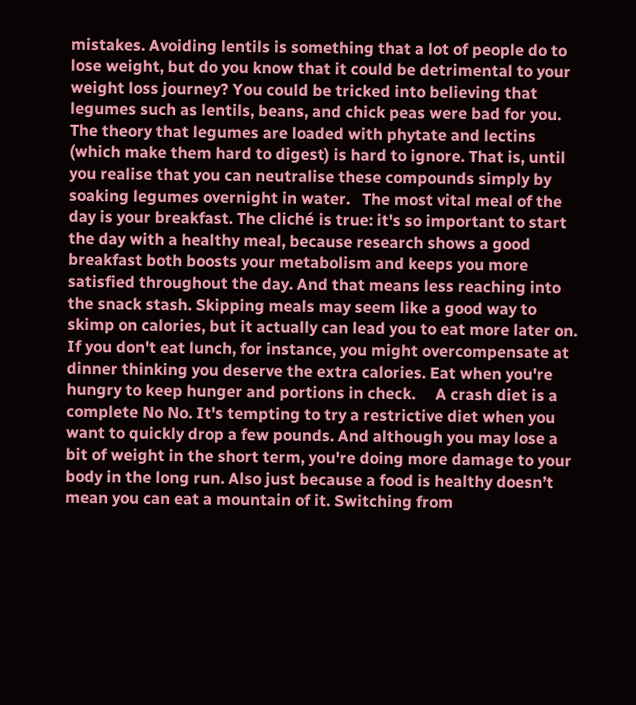mistakes. Avoiding lentils is something that a lot of people do to lose weight, but do you know that it could be detrimental to your weight loss journey? You could be tricked into believing that legumes such as lentils, beans, and chick peas were bad for you. The theory that legumes are loaded with phytate and lectins (which make them hard to digest) is hard to ignore. That is, until you realise that you can neutralise these compounds simply by soaking legumes overnight in water.   The most vital meal of the day is your breakfast. The cliché is true: it's so important to start the day with a healthy meal, because research shows a good breakfast both boosts your metabolism and keeps you more satisfied throughout the day. And that means less reaching into the snack stash. Skipping meals may seem like a good way to skimp on calories, but it actually can lead you to eat more later on. If you don't eat lunch, for instance, you might overcompensate at dinner thinking you deserve the extra calories. Eat when you're hungry to keep hunger and portions in check.     A crash diet is a complete No No. It's tempting to try a restrictive diet when you want to quickly drop a few pounds. And although you may lose a bit of weight in the short term, you're doing more damage to your body in the long run. Also just because a food is healthy doesn’t mean you can eat a mountain of it. Switching from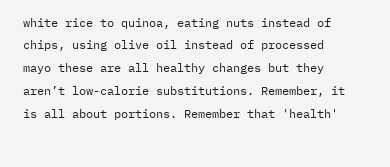white rice to quinoa, eating nuts instead of chips, using olive oil instead of processed mayo these are all healthy changes but they aren’t low-calorie substitutions. Remember, it is all about portions. Remember that 'health'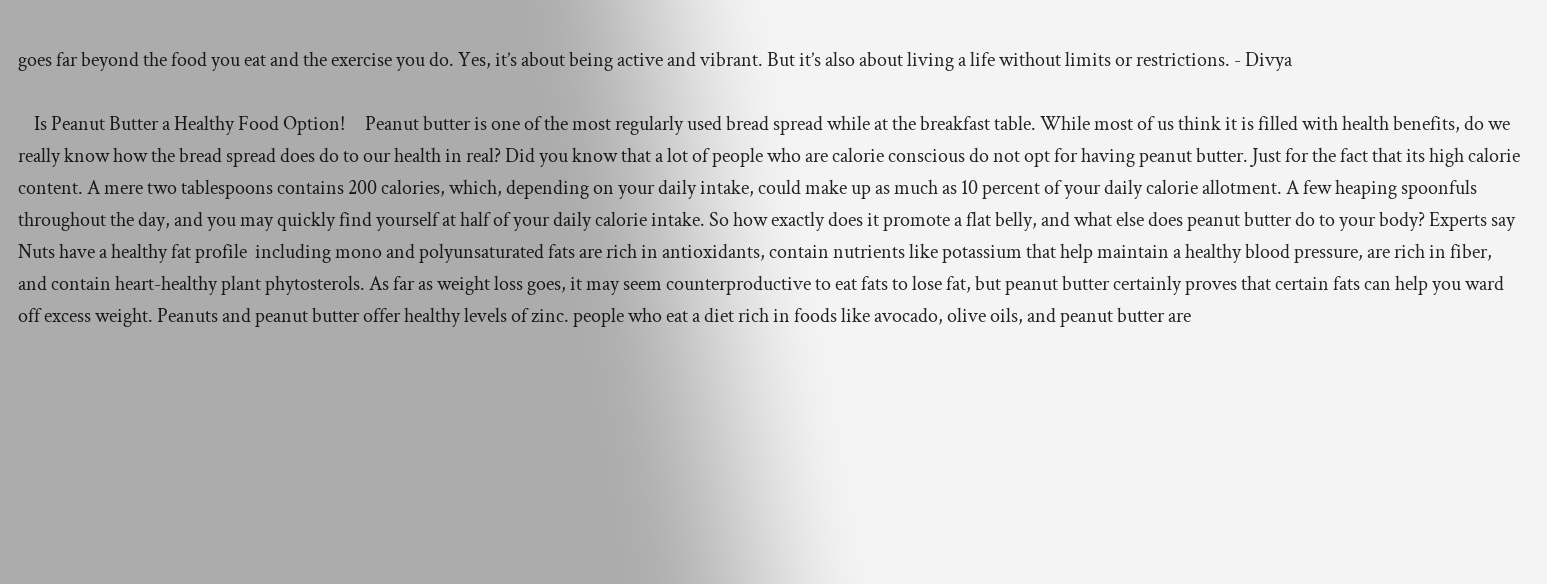goes far beyond the food you eat and the exercise you do. Yes, it’s about being active and vibrant. But it’s also about living a life without limits or restrictions. - Divya

    Is Peanut Butter a Healthy Food Option!     Peanut butter is one of the most regularly used bread spread while at the breakfast table. While most of us think it is filled with health benefits, do we really know how the bread spread does do to our health in real? Did you know that a lot of people who are calorie conscious do not opt for having peanut butter. Just for the fact that its high calorie content. A mere two tablespoons contains 200 calories, which, depending on your daily intake, could make up as much as 10 percent of your daily calorie allotment. A few heaping spoonfuls throughout the day, and you may quickly find yourself at half of your daily calorie intake. So how exactly does it promote a flat belly, and what else does peanut butter do to your body? Experts say Nuts have a healthy fat profile  including mono and polyunsaturated fats are rich in antioxidants, contain nutrients like potassium that help maintain a healthy blood pressure, are rich in fiber, and contain heart-healthy plant phytosterols. As far as weight loss goes, it may seem counterproductive to eat fats to lose fat, but peanut butter certainly proves that certain fats can help you ward off excess weight. Peanuts and peanut butter offer healthy levels of zinc. people who eat a diet rich in foods like avocado, olive oils, and peanut butter are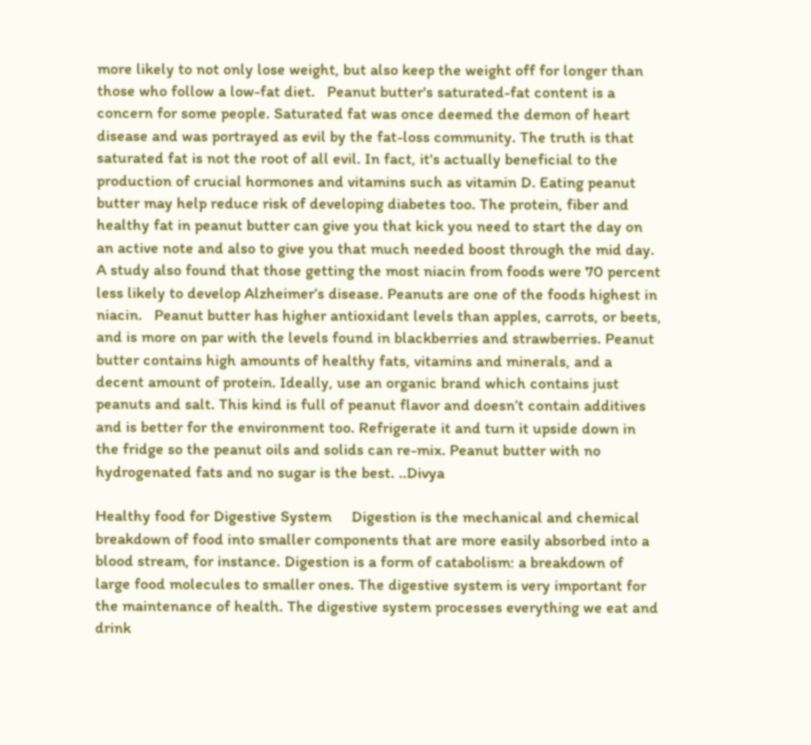more likely to not only lose weight, but also keep the weight off for longer than those who follow a low-fat diet.   Peanut butter's saturated-fat content is a concern for some people. Saturated fat was once deemed the demon of heart disease and was portrayed as evil by the fat-loss community. The truth is that saturated fat is not the root of all evil. In fact, it's actually beneficial to the production of crucial hormones and vitamins such as vitamin D. Eating peanut butter may help reduce risk of developing diabetes too. The protein, fiber and healthy fat in peanut butter can give you that kick you need to start the day on an active note and also to give you that much needed boost through the mid day. A study also found that those getting the most niacin from foods were 70 percent less likely to develop Alzheimer’s disease. Peanuts are one of the foods highest in niacin.   Peanut butter has higher antioxidant levels than apples, carrots, or beets, and is more on par with the levels found in blackberries and strawberries. Peanut butter contains high amounts of healthy fats, vitamins and minerals, and a decent amount of protein. Ideally, use an organic brand which contains just peanuts and salt. This kind is full of peanut flavor and doesn’t contain additives and is better for the environment too. Refrigerate it and turn it upside down in the fridge so the peanut oils and solids can re-mix. Peanut butter with no hydrogenated fats and no sugar is the best. ..Divya

Healthy food for Digestive System     Digestion is the mechanical and chemical breakdown of food into smaller components that are more easily absorbed into a blood stream, for instance. Digestion is a form of catabolism: a breakdown of large food molecules to smaller ones. The digestive system is very important for the maintenance of health. The digestive system processes everything we eat and drink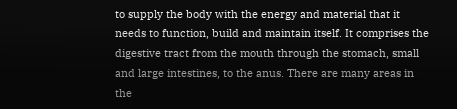to supply the body with the energy and material that it needs to function, build and maintain itself. It comprises the digestive tract from the mouth through the stomach, small and large intestines, to the anus. There are many areas in the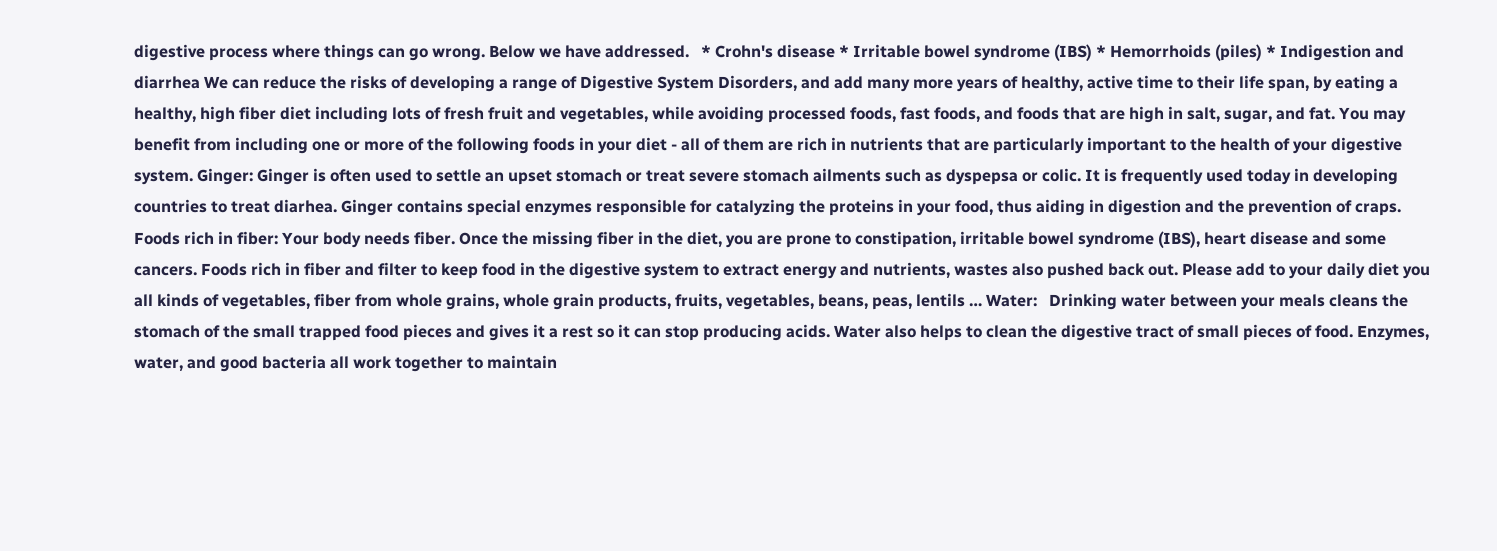digestive process where things can go wrong. Below we have addressed.   * Crohn's disease * Irritable bowel syndrome (IBS) * Hemorrhoids (piles) * Indigestion and  diarrhea We can reduce the risks of developing a range of Digestive System Disorders, and add many more years of healthy, active time to their life span, by eating a healthy, high fiber diet including lots of fresh fruit and vegetables, while avoiding processed foods, fast foods, and foods that are high in salt, sugar, and fat. You may benefit from including one or more of the following foods in your diet - all of them are rich in nutrients that are particularly important to the health of your digestive system. Ginger: Ginger is often used to settle an upset stomach or treat severe stomach ailments such as dyspepsa or colic. It is frequently used today in developing countries to treat diarhea. Ginger contains special enzymes responsible for catalyzing the proteins in your food, thus aiding in digestion and the prevention of craps.   Foods rich in fiber: Your body needs fiber. Once the missing fiber in the diet, you are prone to constipation, irritable bowel syndrome (IBS), heart disease and some cancers. Foods rich in fiber and filter to keep food in the digestive system to extract energy and nutrients, wastes also pushed back out. Please add to your daily diet you all kinds of vegetables, fiber from whole grains, whole grain products, fruits, vegetables, beans, peas, lentils … Water:   Drinking water between your meals cleans the stomach of the small trapped food pieces and gives it a rest so it can stop producing acids. Water also helps to clean the digestive tract of small pieces of food. Enzymes, water, and good bacteria all work together to maintain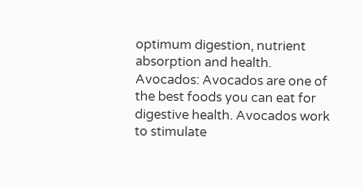optimum digestion, nutrient absorption and health. Avocados: Avocados are one of the best foods you can eat for digestive health. Avocados work to stimulate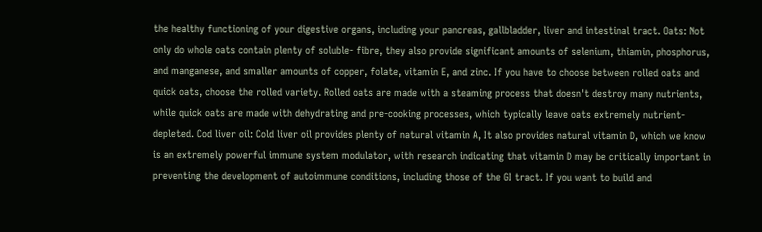the healthy functioning of your digestive organs, including your pancreas, gallbladder, liver and intestinal tract. Oats: Not only do whole oats contain plenty of soluble- fibre, they also provide significant amounts of selenium, thiamin, phosphorus, and manganese, and smaller amounts of copper, folate, vitamin E, and zinc. If you have to choose between rolled oats and quick oats, choose the rolled variety. Rolled oats are made with a steaming process that doesn't destroy many nutrients, while quick oats are made with dehydrating and pre-cooking processes, which typically leave oats extremely nutrient-depleted. Cod liver oil: Cold liver oil provides plenty of natural vitamin A, It also provides natural vitamin D, which we know is an extremely powerful immune system modulator, with research indicating that vitamin D may be critically important in preventing the development of autoimmune conditions, including those of the GI tract. If you want to build and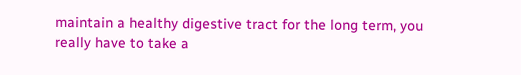maintain a healthy digestive tract for the long term, you really have to take a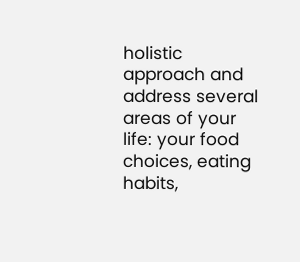holistic approach and address several areas of your life: your food choices, eating habits,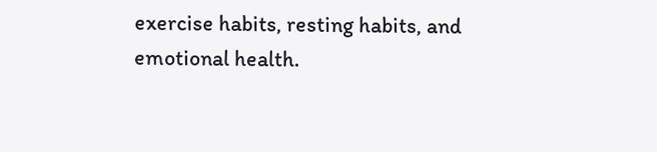exercise habits, resting habits, and emotional health.